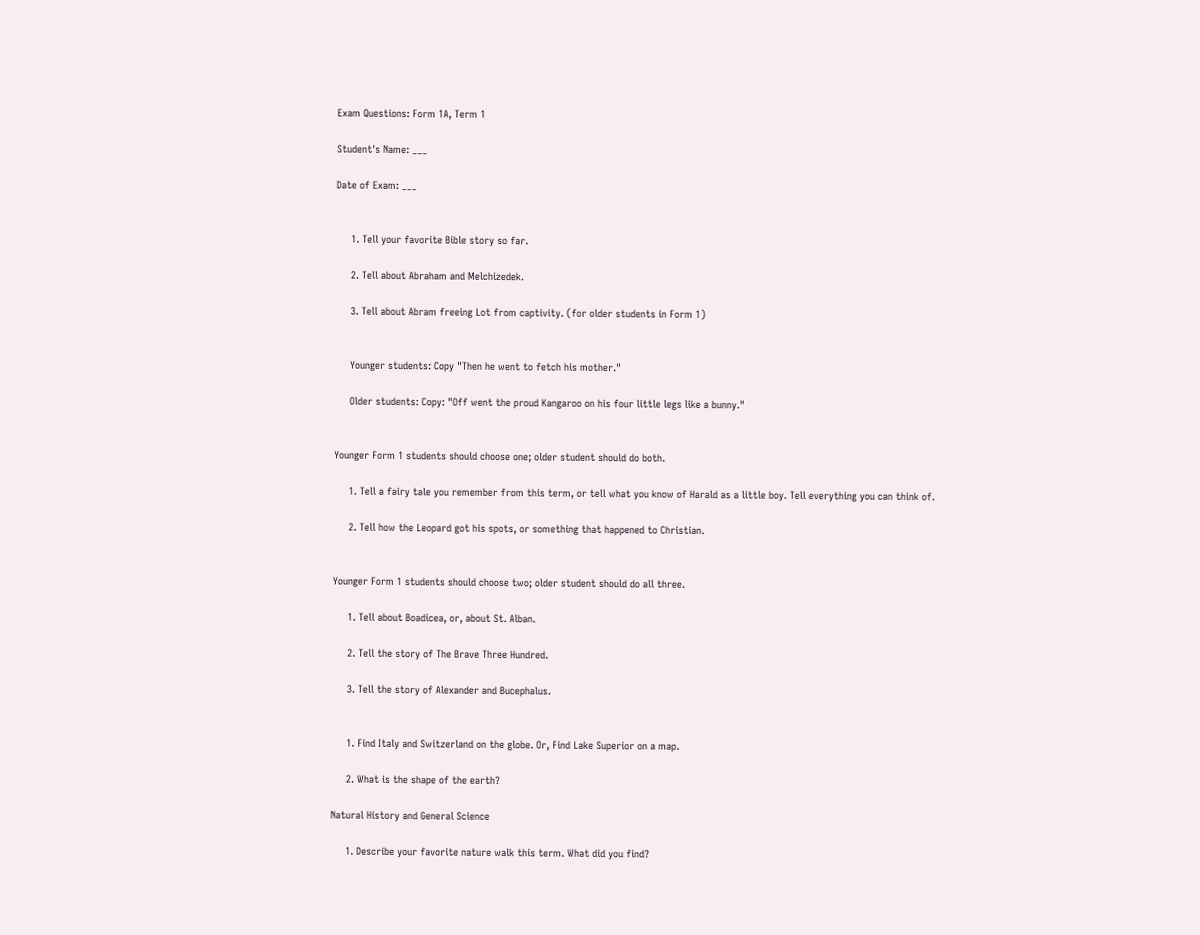Exam Questions: Form 1A, Term 1

Student's Name: ___

Date of Exam: ___


     1. Tell your favorite Bible story so far.

     2. Tell about Abraham and Melchizedek.

     3. Tell about Abram freeing Lot from captivity. (for older students in Form 1)


     Younger students: Copy "Then he went to fetch his mother."

     Older students: Copy: "Off went the proud Kangaroo on his four little legs like a bunny."


Younger Form 1 students should choose one; older student should do both.

     1. Tell a fairy tale you remember from this term, or tell what you know of Harald as a little boy. Tell everything you can think of.

     2. Tell how the Leopard got his spots, or something that happened to Christian.


Younger Form 1 students should choose two; older student should do all three.

     1. Tell about Boadicea, or, about St. Alban.

     2. Tell the story of The Brave Three Hundred.

     3. Tell the story of Alexander and Bucephalus.


     1. Find Italy and Switzerland on the globe. Or, Find Lake Superior on a map.

     2. What is the shape of the earth?

Natural History and General Science

     1. Describe your favorite nature walk this term. What did you find?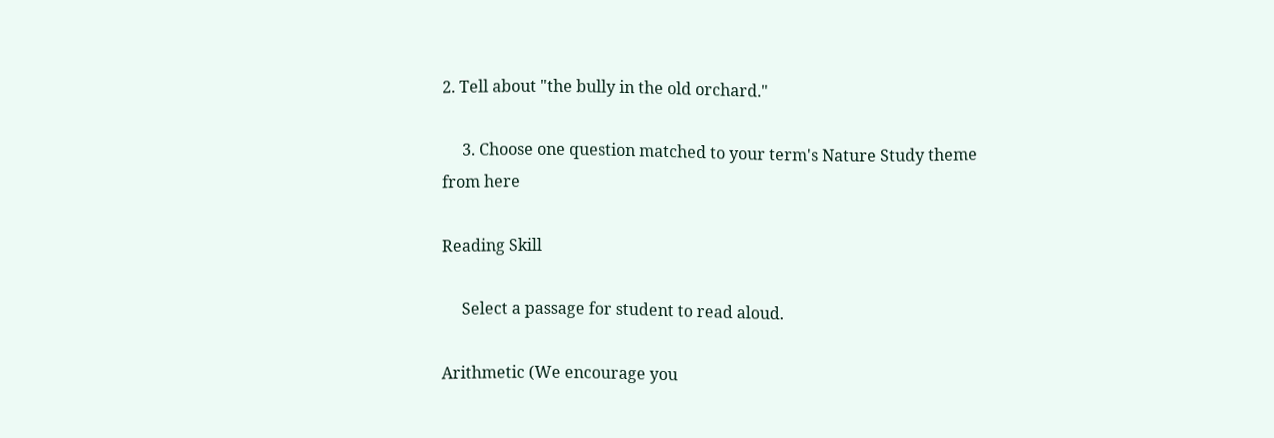2. Tell about "the bully in the old orchard."

     3. Choose one question matched to your term's Nature Study theme from here

Reading Skill

     Select a passage for student to read aloud.

Arithmetic (We encourage you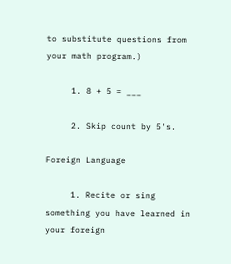to substitute questions from your math program.)

     1. 8 + 5 = ___

     2. Skip count by 5's.

Foreign Language

     1. Recite or sing something you have learned in your foreign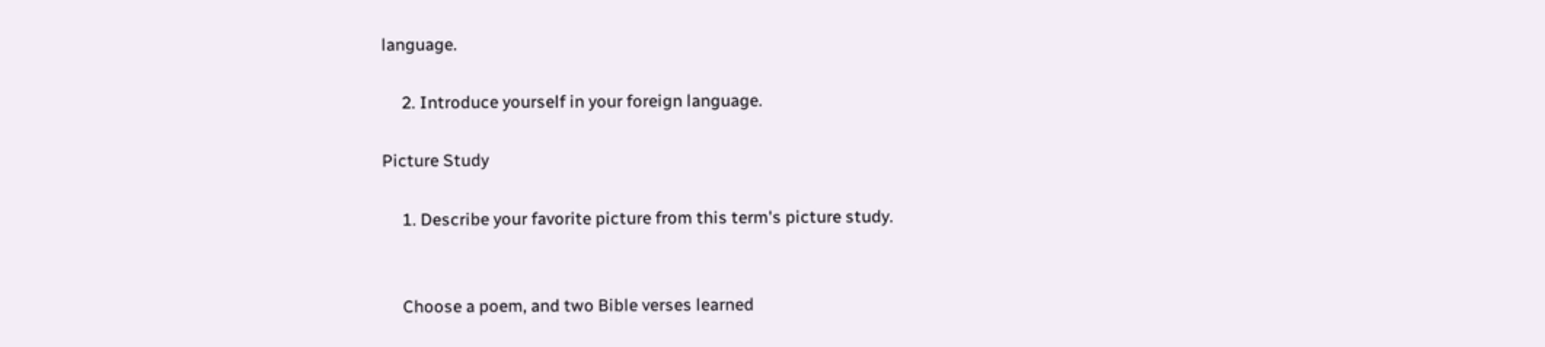language.

     2. Introduce yourself in your foreign language.

Picture Study

     1. Describe your favorite picture from this term's picture study.


     Choose a poem, and two Bible verses learned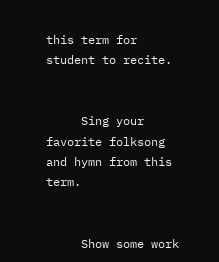this term for student to recite.


     Sing your favorite folksong and hymn from this term.


     Show some work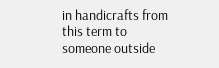in handicrafts from this term to someone outside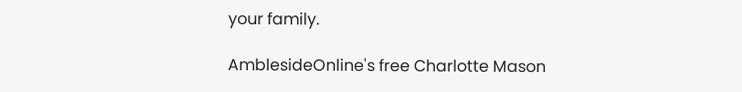your family.

AmblesideOnline's free Charlotte Mason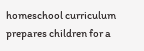homeschool curriculum prepares children for a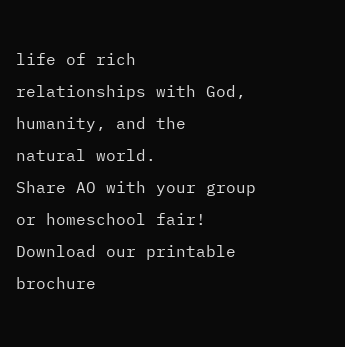life of rich relationships with God, humanity, and the natural world.
Share AO with your group or homeschool fair! Download our printable brochure